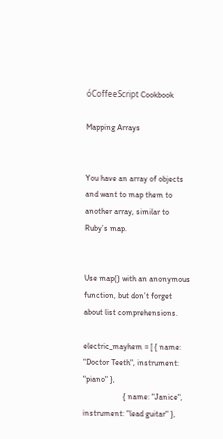óCoffeeScript Cookbook

Mapping Arrays


You have an array of objects and want to map them to another array, similar to Ruby’s map.


Use map() with an anonymous function, but don’t forget about list comprehensions.

electric_mayhem = [ { name: "Doctor Teeth", instrument: "piano" },
                    { name: "Janice", instrument: "lead guitar" },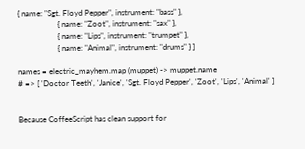{ name: "Sgt. Floyd Pepper", instrument: "bass" },
                    { name: "Zoot", instrument: "sax" },
                    { name: "Lips", instrument: "trumpet" },
                    { name: "Animal", instrument: "drums" } ]

names = electric_mayhem.map (muppet) -> muppet.name
# => [ 'Doctor Teeth', 'Janice', 'Sgt. Floyd Pepper', 'Zoot', 'Lips', 'Animal' ]


Because CoffeeScript has clean support for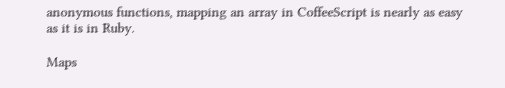anonymous functions, mapping an array in CoffeeScript is nearly as easy as it is in Ruby.

Maps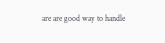are are good way to handle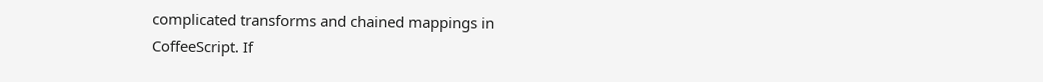complicated transforms and chained mappings in CoffeeScript. If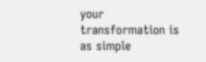your transformation is as simple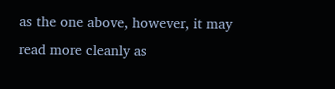as the one above, however, it may read more cleanly as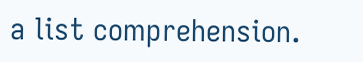a list comprehension.